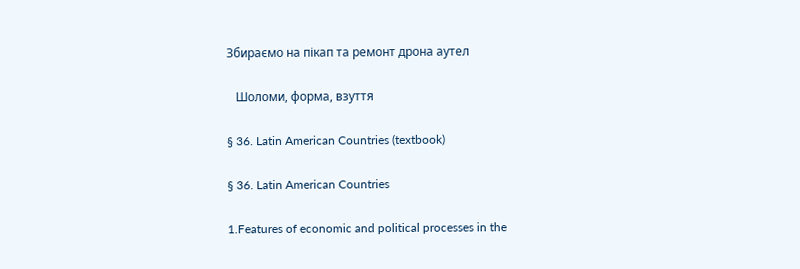Збираємо на пікап та ремонт дрона аутел

   Шоломи, форма, взуття

§ 36. Latin American Countries (textbook)

§ 36. Latin American Countries

1.Features of economic and political processes in the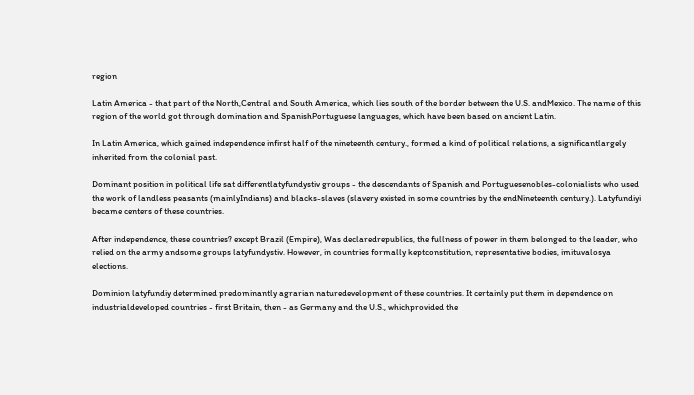region

Latin America - that part of the North,Central and South America, which lies south of the border between the U.S. andMexico. The name of this region of the world got through domination and SpanishPortuguese languages, which have been based on ancient Latin.

In Latin America, which gained independence infirst half of the nineteenth century., formed a kind of political relations, a significantlargely inherited from the colonial past.

Dominant position in political life sat differentlatyfundystiv groups - the descendants of Spanish and Portuguesenobles-colonialists who used the work of landless peasants (mainlyIndians) and blacks-slaves (slavery existed in some countries by the endNineteenth century.). Latyfundiyi became centers of these countries.

After independence, these countries? except Brazil (Empire), Was declaredrepublics, the fullness of power in them belonged to the leader, who relied on the army andsome groups latyfundystiv. However, in countries formally keptconstitution, representative bodies, imituvalosya elections.

Dominion latyfundiy determined predominantly agrarian naturedevelopment of these countries. It certainly put them in dependence on industrialdeveloped countries - first Britain, then - as Germany and the U.S., whichprovided the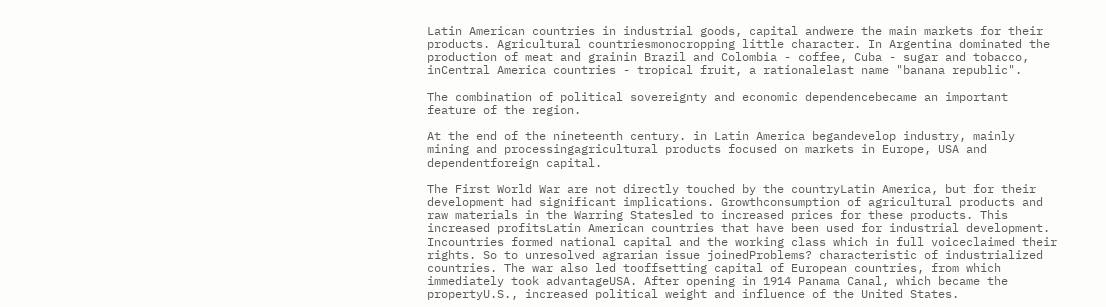Latin American countries in industrial goods, capital andwere the main markets for their products. Agricultural countriesmonocropping little character. In Argentina dominated the production of meat and grainin Brazil and Colombia - coffee, Cuba - sugar and tobacco, inCentral America countries - tropical fruit, a rationalelast name "banana republic".

The combination of political sovereignty and economic dependencebecame an important feature of the region.

At the end of the nineteenth century. in Latin America begandevelop industry, mainly mining and processingagricultural products focused on markets in Europe, USA and dependentforeign capital.

The First World War are not directly touched by the countryLatin America, but for their development had significant implications. Growthconsumption of agricultural products and raw materials in the Warring Statesled to increased prices for these products. This increased profitsLatin American countries that have been used for industrial development. Incountries formed national capital and the working class which in full voiceclaimed their rights. So to unresolved agrarian issue joinedProblems? characteristic of industrialized countries. The war also led tooffsetting capital of European countries, from which immediately took advantageUSA. After opening in 1914 Panama Canal, which became the propertyU.S., increased political weight and influence of the United States.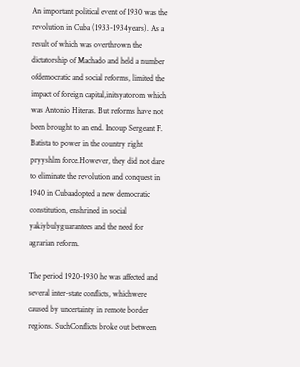An important political event of 1930 was the revolution in Cuba (1933-1934years). As a result of which was overthrown the dictatorship of Machado and held a number ofdemocratic and social reforms, limited the impact of foreign capital,initsyatorom which was Antonio Hiteras. But reforms have not been brought to an end. Incoup Sergeant F. Batista to power in the country right pryyshlm force.However, they did not dare to eliminate the revolution and conquest in 1940 in Cubaadopted a new democratic constitution, enshrined in social yakiybulyguarantees and the need for agrarian reform.

The period 1920-1930 he was affected and several inter-state conflicts, whichwere caused by uncertainty in remote border regions. SuchConflicts broke out between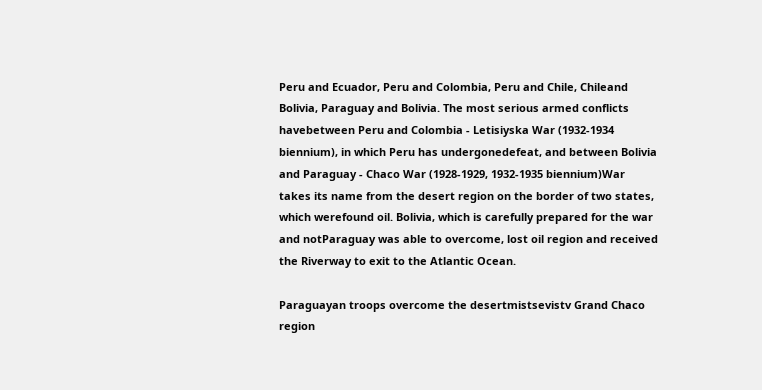Peru and Ecuador, Peru and Colombia, Peru and Chile, Chileand Bolivia, Paraguay and Bolivia. The most serious armed conflicts havebetween Peru and Colombia - Letisiyska War (1932-1934 biennium), in which Peru has undergonedefeat, and between Bolivia and Paraguay - Chaco War (1928-1929, 1932-1935 biennium)War takes its name from the desert region on the border of two states, which werefound oil. Bolivia, which is carefully prepared for the war and notParaguay was able to overcome, lost oil region and received the Riverway to exit to the Atlantic Ocean.

Paraguayan troops overcome the desertmistsevistv Grand Chaco region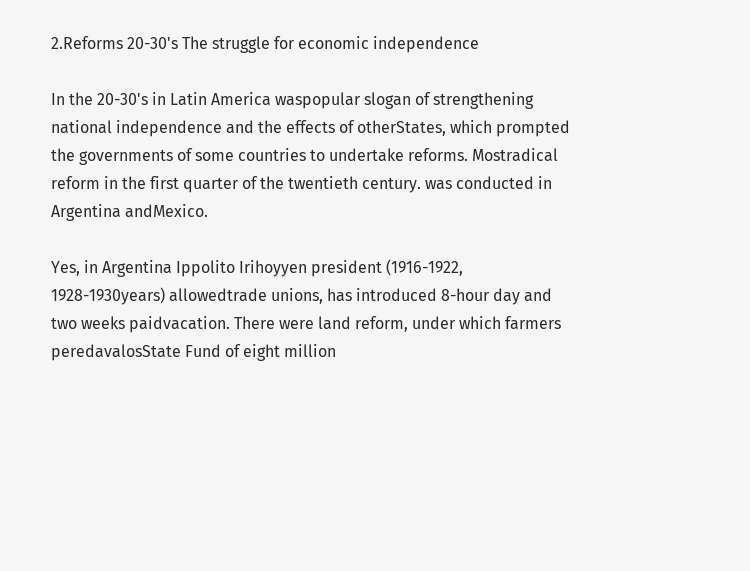2.Reforms 20-30's The struggle for economic independence

In the 20-30's in Latin America waspopular slogan of strengthening national independence and the effects of otherStates, which prompted the governments of some countries to undertake reforms. Mostradical reform in the first quarter of the twentieth century. was conducted in Argentina andMexico.

Yes, in Argentina Ippolito Irihoyyen president (1916-1922, 1928-1930years) allowedtrade unions, has introduced 8-hour day and two weeks paidvacation. There were land reform, under which farmers peredavalosState Fund of eight million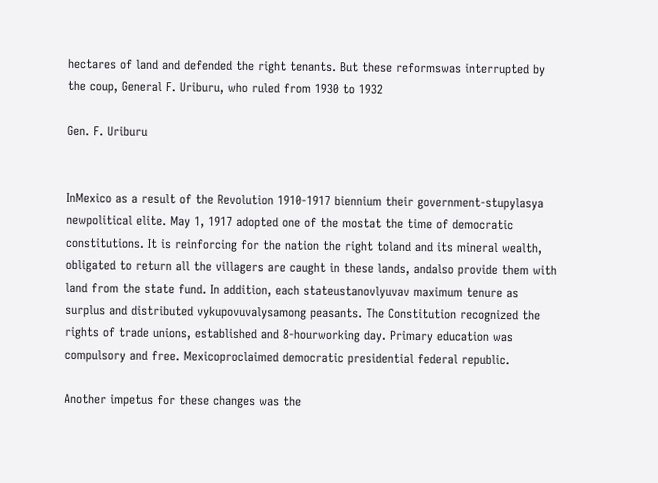hectares of land and defended the right tenants. But these reformswas interrupted by the coup, General F. Uriburu, who ruled from 1930 to 1932

Gen. F. Uriburu


InMexico as a result of the Revolution 1910-1917 biennium their government-stupylasya newpolitical elite. May 1, 1917 adopted one of the mostat the time of democratic constitutions. It is reinforcing for the nation the right toland and its mineral wealth, obligated to return all the villagers are caught in these lands, andalso provide them with land from the state fund. In addition, each stateustanovlyuvav maximum tenure as surplus and distributed vykupovuvalysamong peasants. The Constitution recognized the rights of trade unions, established and 8-hourworking day. Primary education was compulsory and free. Mexicoproclaimed democratic presidential federal republic.

Another impetus for these changes was the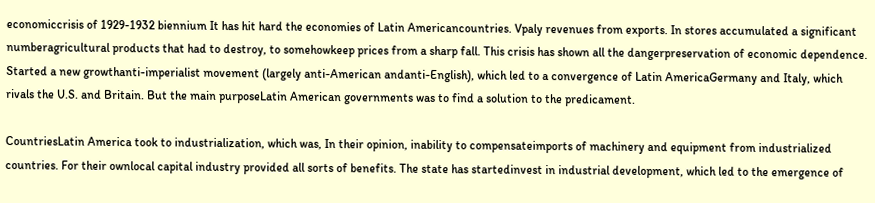economiccrisis of 1929-1932 biennium It has hit hard the economies of Latin Americancountries. Vpaly revenues from exports. In stores accumulated a significant numberagricultural products that had to destroy, to somehowkeep prices from a sharp fall. This crisis has shown all the dangerpreservation of economic dependence. Started a new growthanti-imperialist movement (largely anti-American andanti-English), which led to a convergence of Latin AmericaGermany and Italy, which rivals the U.S. and Britain. But the main purposeLatin American governments was to find a solution to the predicament.

CountriesLatin America took to industrialization, which was, In their opinion, inability to compensateimports of machinery and equipment from industrialized countries. For their ownlocal capital industry provided all sorts of benefits. The state has startedinvest in industrial development, which led to the emergence of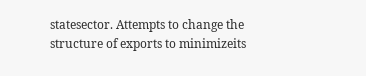statesector. Attempts to change the structure of exports to minimizeits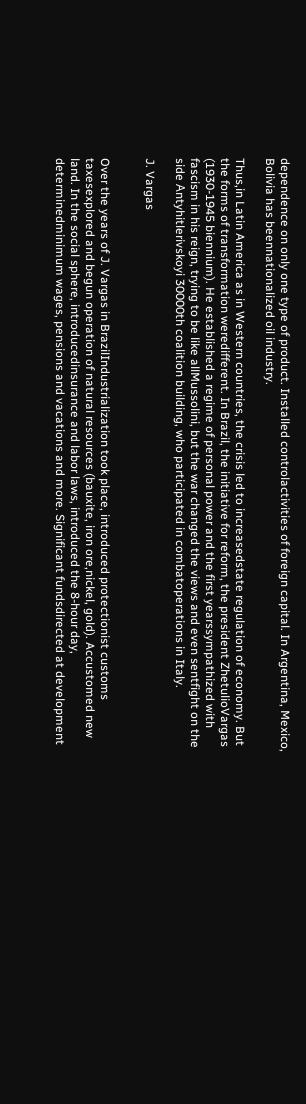dependence on only one type of product. Installed controlactivities of foreign capital. In Argentina, Mexico, Bolivia has beennationalized oil industry.

Thus,in Latin America as in Western countries, the crisis led to increasedstate regulation of economy. But the forms of transformation weredifferent. In Brazil, the initiative for reform, the president ZhetulioVargas (1930-1945 biennium). He established a regime of personal power and the first yearssympathized with fascism in his reign, trying to be like allMussolini, but the war changed the views and even sentfight on the side Аntyhitlerivskoyi 30000th coalition building, who participated in combatoperations in Italy.

J. Vargas


Over the years of J. Vargas in BrazilIndustrialization took place, introduced protectionist customs taxesexplored and begun operation of natural resources (bauxite, iron ore,nickel, gold). Accustomed new land. In the social sphere, introducedinsurance and labor laws, introduced the 8-hour day, determinedminimum wages, pensions and vacations and more. Significant fundsdirected at development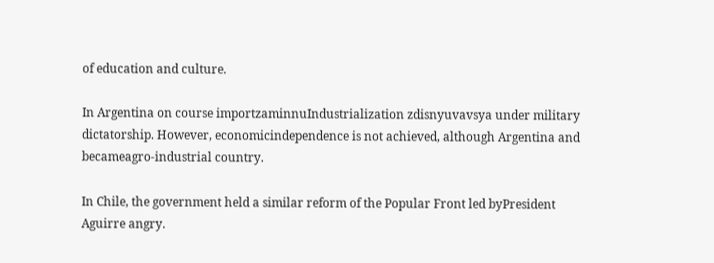of education and culture.

In Argentina on course importzaminnuIndustrialization zdisnyuvavsya under military dictatorship. However, economicindependence is not achieved, although Argentina and becameagro-industrial country.

In Chile, the government held a similar reform of the Popular Front led byPresident Aguirre angry.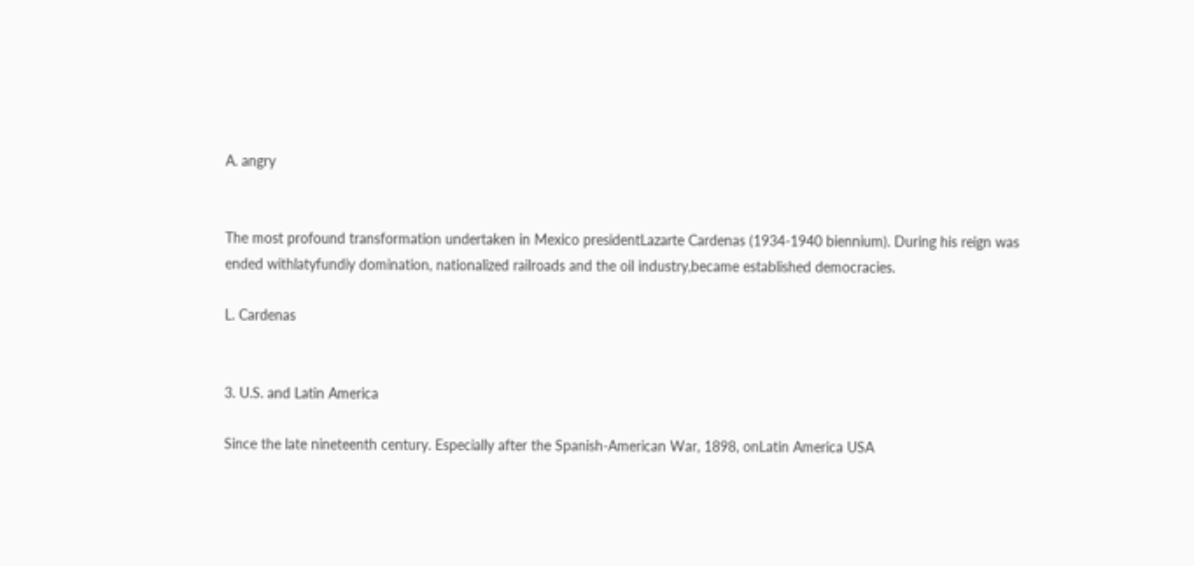A. angry


The most profound transformation undertaken in Mexico presidentLazarte Cardenas (1934-1940 biennium). During his reign was ended withlatyfundiy domination, nationalized railroads and the oil industry,became established democracies.

L. Cardenas


3. U.S. and Latin America

Since the late nineteenth century. Especially after the Spanish-American War, 1898, onLatin America USA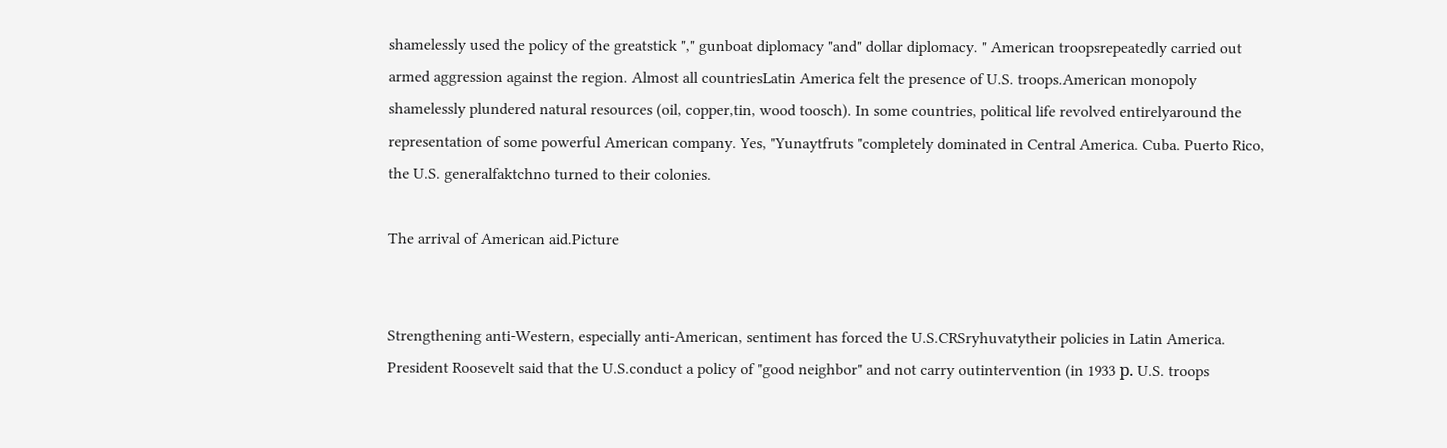shamelessly used the policy of the greatstick "," gunboat diplomacy "and" dollar diplomacy. " American troopsrepeatedly carried out armed aggression against the region. Almost all countriesLatin America felt the presence of U.S. troops.American monopoly shamelessly plundered natural resources (oil, copper,tin, wood toosch). In some countries, political life revolved entirelyaround the representation of some powerful American company. Yes, "Yunaytfruts "completely dominated in Central America. Cuba. Puerto Rico, the U.S. generalfaktchno turned to their colonies.

The arrival of American aid.Picture


Strengthening anti-Western, especially anti-American, sentiment has forced the U.S.CRSryhuvatytheir policies in Latin America. President Roosevelt said that the U.S.conduct a policy of "good neighbor" and not carry outintervention (in 1933 р. U.S. troops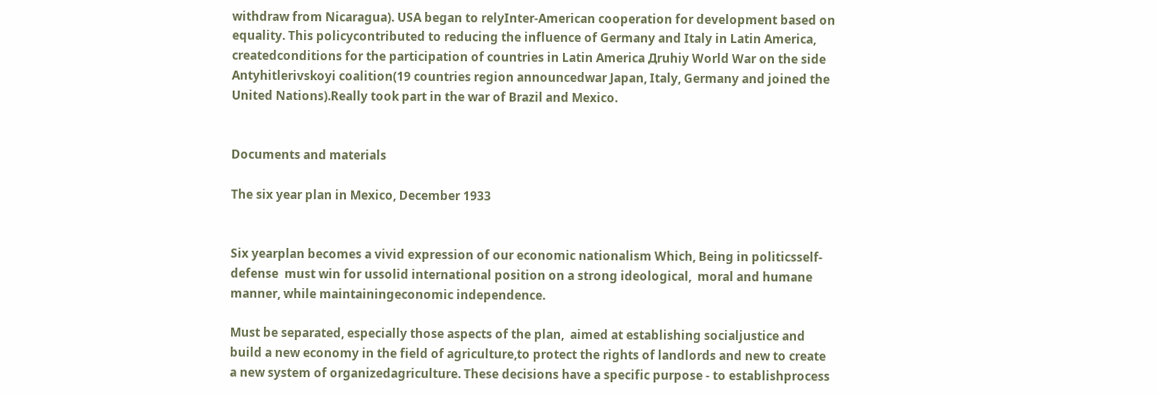withdraw from Nicaragua). USA began to relyInter-American cooperation for development based on equality. This policycontributed to reducing the influence of Germany and Italy in Latin America, createdconditions for the participation of countries in Latin America Дruhiy World War on the side Аntyhitlerivskoyi coalition(19 countries region announcedwar Japan, Italy, Germany and joined the United Nations).Really took part in the war of Brazil and Mexico.


Documents and materials

The six year plan in Mexico, December 1933


Six yearplan becomes a vivid expression of our economic nationalism Which, Being in politicsself-defense  must win for ussolid international position on a strong ideological,  moral and humane manner, while maintainingeconomic independence.

Must be separated, especially those aspects of the plan,  aimed at establishing socialjustice and build a new economy in the field of agriculture,to protect the rights of landlords and new to create a new system of organizedagriculture. These decisions have a specific purpose - to establishprocess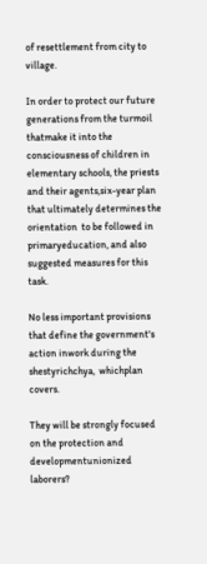of resettlement from city to village.

In order to protect our future generations from the turmoil thatmake it into the consciousness of children in elementary schools, the priests and their agents,six-year plan that ultimately determines the orientation  to be followed in primaryeducation, and also suggested measures for this task.

No less important provisions that define the government's action inwork during the shestyrichchya,  whichplan covers.

They will be strongly focused on the protection and developmentunionized laborers?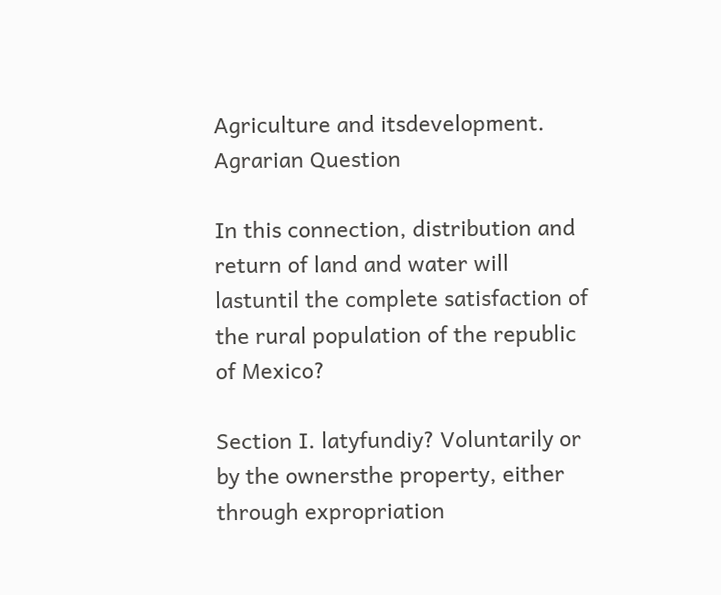Agriculture and itsdevelopment. Agrarian Question

In this connection, distribution and return of land and water will lastuntil the complete satisfaction of the rural population of the republic of Mexico?

Section I. latyfundiy? Voluntarily or by the ownersthe property, either through expropriation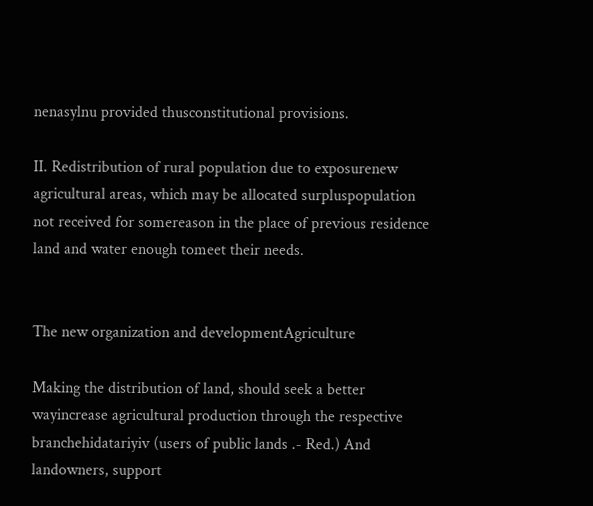nenasylnu provided thusconstitutional provisions.

II. Redistribution of rural population due to exposurenew agricultural areas, which may be allocated surpluspopulation  not received for somereason in the place of previous residence land and water enough tomeet their needs.


The new organization and developmentAgriculture

Making the distribution of land, should seek a better wayincrease agricultural production through the respective branchehidatariyiv (users of public lands .- Red.) And landowners, support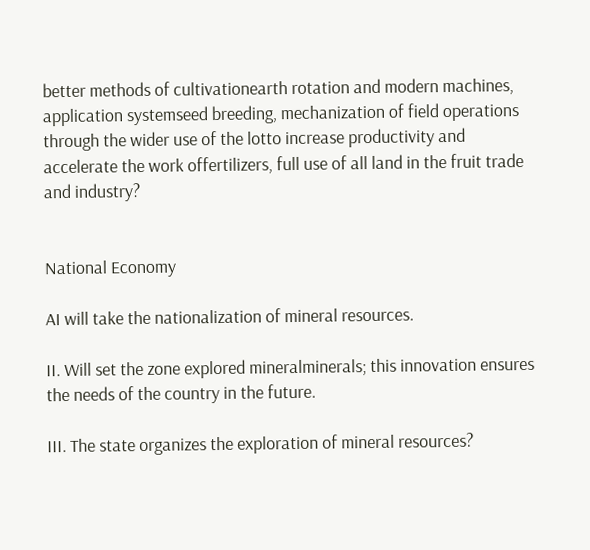better methods of cultivationearth rotation and modern machines, application systemseed breeding, mechanization of field operations through the wider use of the lotto increase productivity and accelerate the work offertilizers, full use of all land in the fruit trade and industry?


National Economy

AI will take the nationalization of mineral resources.

II. Will set the zone explored mineralminerals; this innovation ensures the needs of the country in the future.

III. The state organizes the exploration of mineral resources?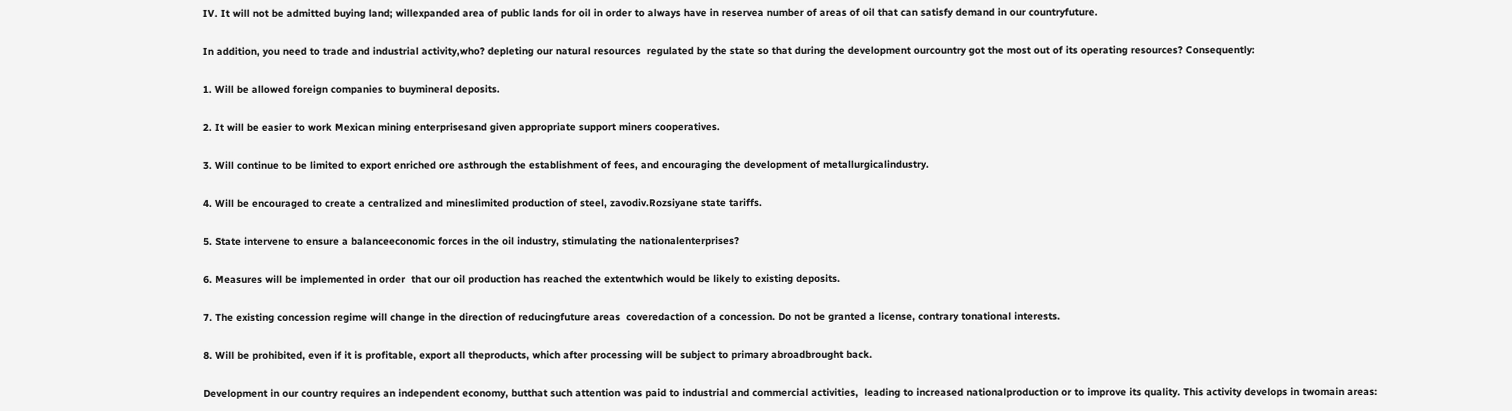IV. It will not be admitted buying land; willexpanded area of public lands for oil in order to always have in reservea number of areas of oil that can satisfy demand in our countryfuture.

In addition, you need to trade and industrial activity,who? depleting our natural resources  regulated by the state so that during the development ourcountry got the most out of its operating resources? Consequently:

1. Will be allowed foreign companies to buymineral deposits.

2. It will be easier to work Mexican mining enterprisesand given appropriate support miners cooperatives.

3. Will continue to be limited to export enriched ore asthrough the establishment of fees, and encouraging the development of metallurgicalindustry.

4. Will be encouraged to create a centralized and mineslimited production of steel, zavodiv.Rozsiyane state tariffs.

5. State intervene to ensure a balanceeconomic forces in the oil industry, stimulating the nationalenterprises?

6. Measures will be implemented in order  that our oil production has reached the extentwhich would be likely to existing deposits.

7. The existing concession regime will change in the direction of reducingfuture areas  coveredaction of a concession. Do not be granted a license, contrary tonational interests.

8. Will be prohibited, even if it is profitable, export all theproducts, which after processing will be subject to primary abroadbrought back.

Development in our country requires an independent economy, butthat such attention was paid to industrial and commercial activities,  leading to increased nationalproduction or to improve its quality. This activity develops in twomain areas: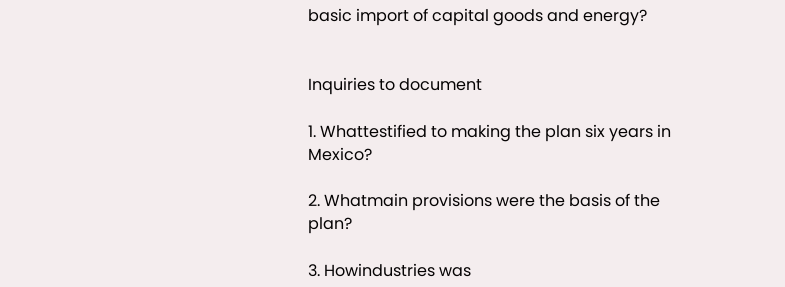basic import of capital goods and energy?


Inquiries to document

1. Whattestified to making the plan six years in Mexico?

2. Whatmain provisions were the basis of the plan?

3. Howindustries was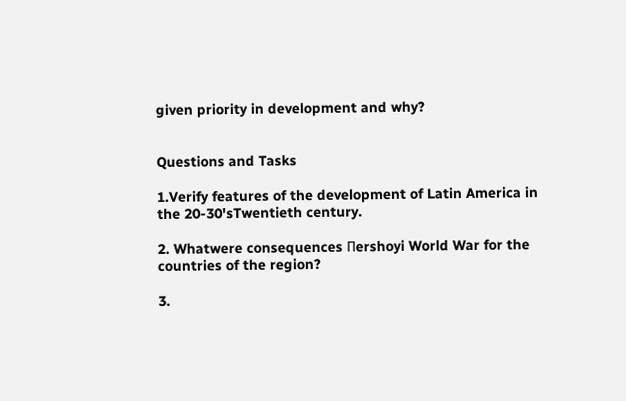given priority in development and why?


Questions and Tasks

1.Verify features of the development of Latin America in the 20-30'sTwentieth century.

2. Whatwere consequences Пershoyi World War for the countries of the region?

3.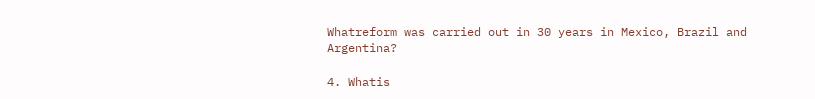Whatreform was carried out in 30 years in Mexico, Brazil and Argentina?

4. Whatis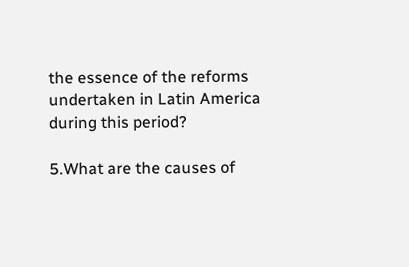the essence of the reforms undertaken in Latin America during this period?

5.What are the causes of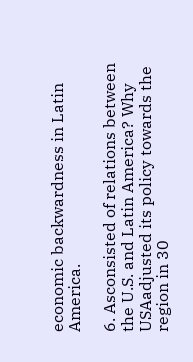economic backwardness in Latin America.

6. Asconsisted of relations between the U.S. and Latin America? Why USAadjusted its policy towards the region in 30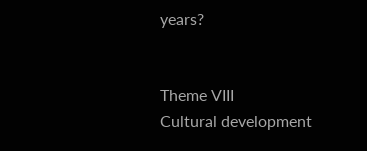years?


Theme VIII
Cultural development